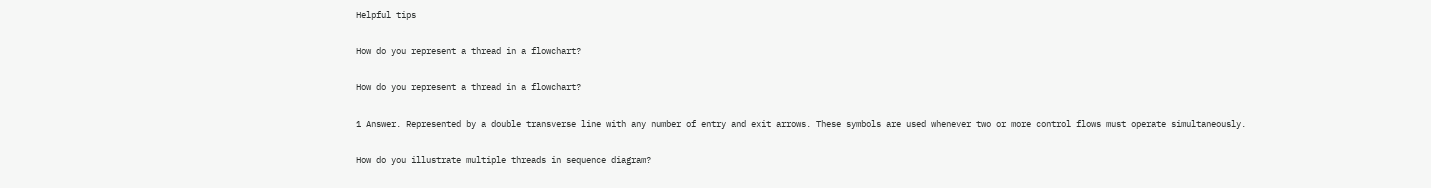Helpful tips

How do you represent a thread in a flowchart?

How do you represent a thread in a flowchart?

1 Answer. Represented by a double transverse line with any number of entry and exit arrows. These symbols are used whenever two or more control flows must operate simultaneously.

How do you illustrate multiple threads in sequence diagram?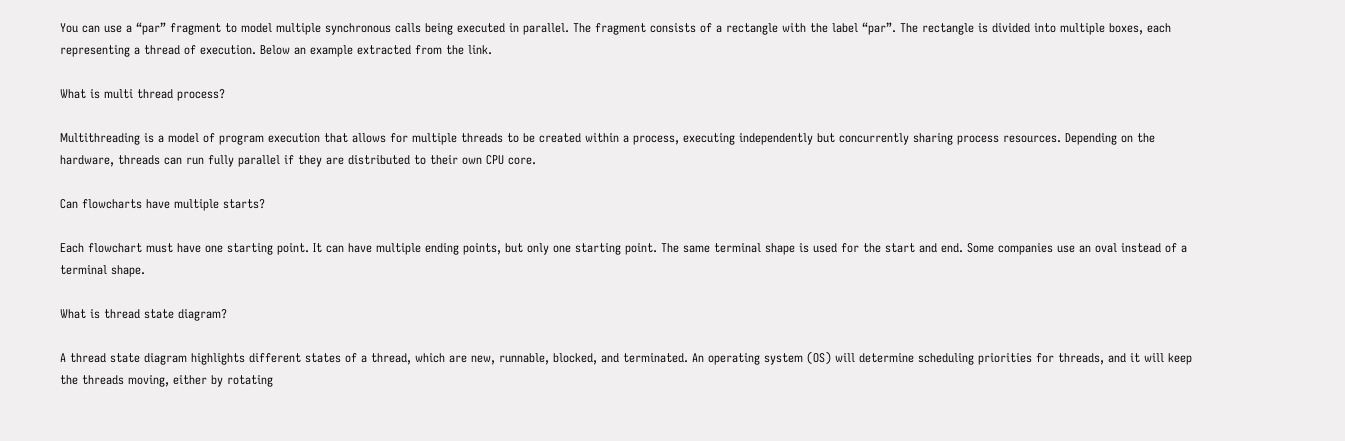You can use a “par” fragment to model multiple synchronous calls being executed in parallel. The fragment consists of a rectangle with the label “par”. The rectangle is divided into multiple boxes, each representing a thread of execution. Below an example extracted from the link.

What is multi thread process?

Multithreading is a model of program execution that allows for multiple threads to be created within a process, executing independently but concurrently sharing process resources. Depending on the hardware, threads can run fully parallel if they are distributed to their own CPU core.

Can flowcharts have multiple starts?

Each flowchart must have one starting point. It can have multiple ending points, but only one starting point. The same terminal shape is used for the start and end. Some companies use an oval instead of a terminal shape.

What is thread state diagram?

A thread state diagram highlights different states of a thread, which are new, runnable, blocked, and terminated. An operating system (OS) will determine scheduling priorities for threads, and it will keep the threads moving, either by rotating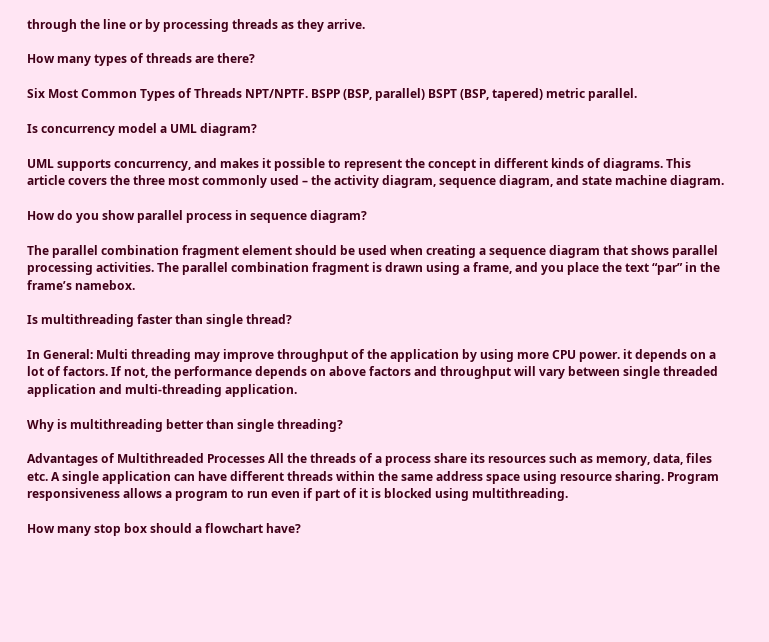through the line or by processing threads as they arrive.

How many types of threads are there?

Six Most Common Types of Threads NPT/NPTF. BSPP (BSP, parallel) BSPT (BSP, tapered) metric parallel.

Is concurrency model a UML diagram?

UML supports concurrency, and makes it possible to represent the concept in different kinds of diagrams. This article covers the three most commonly used – the activity diagram, sequence diagram, and state machine diagram.

How do you show parallel process in sequence diagram?

The parallel combination fragment element should be used when creating a sequence diagram that shows parallel processing activities. The parallel combination fragment is drawn using a frame, and you place the text “par” in the frame’s namebox.

Is multithreading faster than single thread?

In General: Multi threading may improve throughput of the application by using more CPU power. it depends on a lot of factors. If not, the performance depends on above factors and throughput will vary between single threaded application and multi-threading application.

Why is multithreading better than single threading?

Advantages of Multithreaded Processes All the threads of a process share its resources such as memory, data, files etc. A single application can have different threads within the same address space using resource sharing. Program responsiveness allows a program to run even if part of it is blocked using multithreading.

How many stop box should a flowchart have?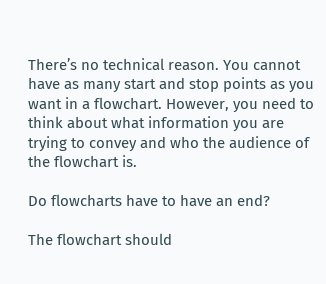There’s no technical reason. You cannot have as many start and stop points as you want in a flowchart. However, you need to think about what information you are trying to convey and who the audience of the flowchart is.

Do flowcharts have to have an end?

The flowchart should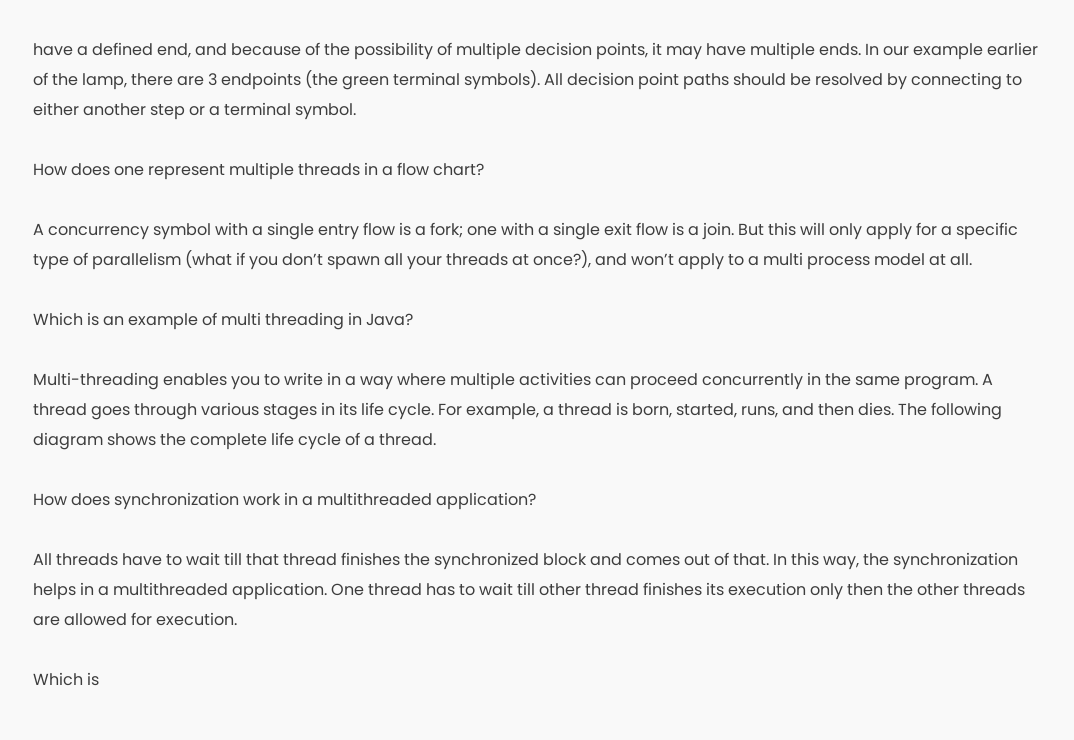have a defined end, and because of the possibility of multiple decision points, it may have multiple ends. In our example earlier of the lamp, there are 3 endpoints (the green terminal symbols). All decision point paths should be resolved by connecting to either another step or a terminal symbol.

How does one represent multiple threads in a flow chart?

A concurrency symbol with a single entry flow is a fork; one with a single exit flow is a join. But this will only apply for a specific type of parallelism (what if you don’t spawn all your threads at once?), and won’t apply to a multi process model at all.

Which is an example of multi threading in Java?

Multi-threading enables you to write in a way where multiple activities can proceed concurrently in the same program. A thread goes through various stages in its life cycle. For example, a thread is born, started, runs, and then dies. The following diagram shows the complete life cycle of a thread.

How does synchronization work in a multithreaded application?

All threads have to wait till that thread finishes the synchronized block and comes out of that. In this way, the synchronization helps in a multithreaded application. One thread has to wait till other thread finishes its execution only then the other threads are allowed for execution.

Which is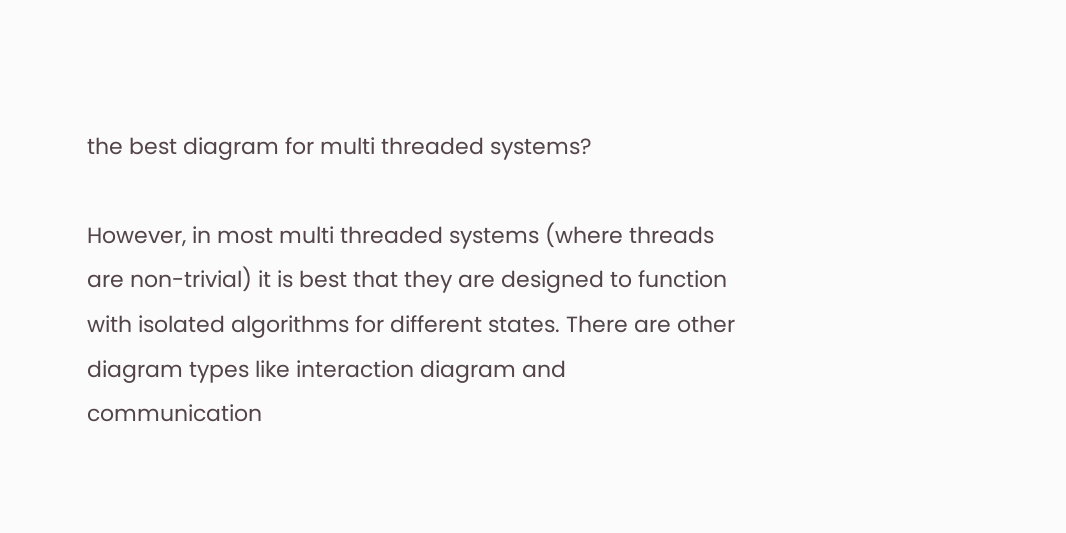the best diagram for multi threaded systems?

However, in most multi threaded systems (where threads are non-trivial) it is best that they are designed to function with isolated algorithms for different states. There are other diagram types like interaction diagram and communication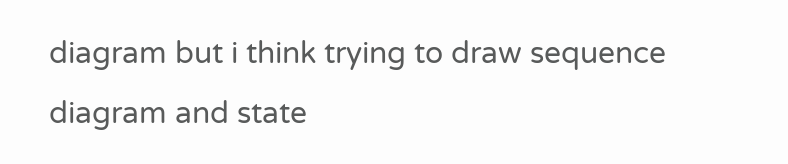diagram but i think trying to draw sequence diagram and state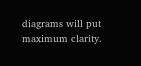diagrams will put maximum clarity.